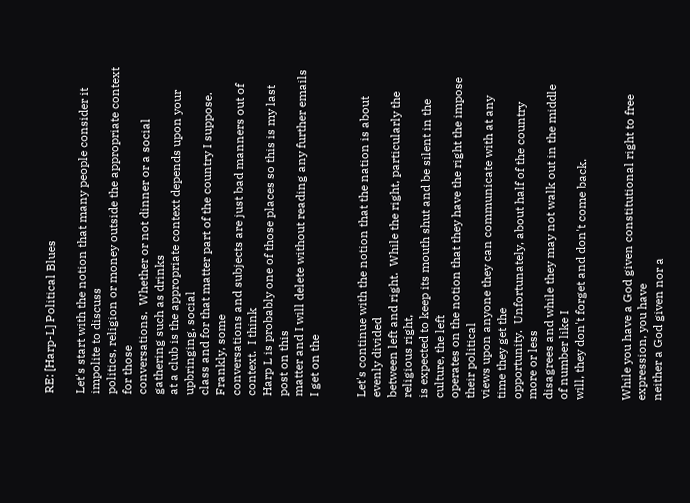RE: [Harp-L] Political Blues

Let's start with the notion that many people consider it impolite to discuss
politics, religion or money outside the appropriate context for those
conversations.  Whether or not dinner or a social gathering such as drinks
at a club is the appropriate context depends upon your upbringing, social
class and for that matter part of the country I suppose.  Frankly, some
conversations and subjects are just bad manners out of context.  I think
Harp L is probably one of those places so this is my last post on this
matter and I will delete without reading any further emails I get on the


Let's continue with the notion that the nation is about evenly divided
between left and right.  While the right, particularly the religious right,
is expected to keep its mouth shut and be silent in the culture, the left
operates on the notion that they have the right the impose their political
views upon anyone they can communicate with at any time they get the
opportunity.  Unfortunately, about half of the country more or less
disagrees and while they may not walk out in the middle of number like I
will, they don't forget and don't come back.


While you have a God given constitutional right to free expression, you have
neither a God given nor a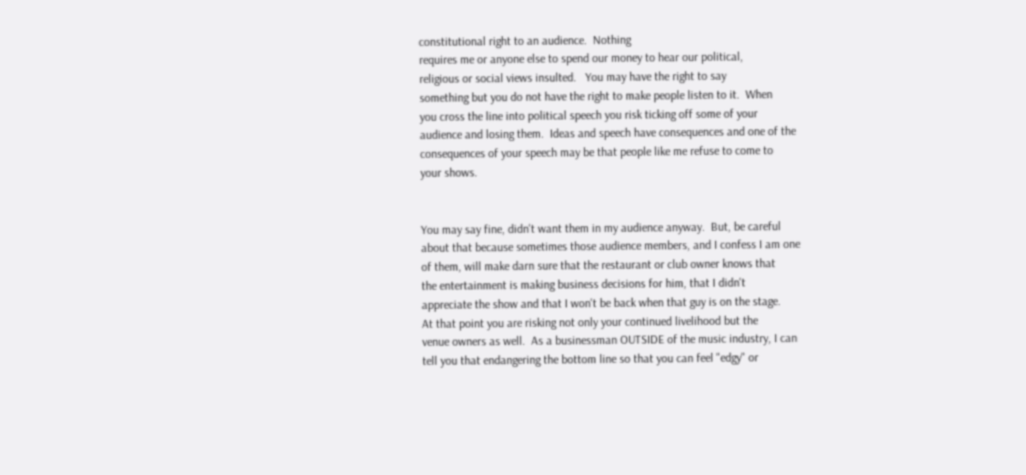constitutional right to an audience.  Nothing
requires me or anyone else to spend our money to hear our political,
religious or social views insulted.   You may have the right to say
something but you do not have the right to make people listen to it.  When
you cross the line into political speech you risk ticking off some of your
audience and losing them.  Ideas and speech have consequences and one of the
consequences of your speech may be that people like me refuse to come to
your shows.


You may say fine, didn't want them in my audience anyway.  But, be careful
about that because sometimes those audience members, and I confess I am one
of them, will make darn sure that the restaurant or club owner knows that
the entertainment is making business decisions for him, that I didn't
appreciate the show and that I won't be back when that guy is on the stage.
At that point you are risking not only your continued livelihood but the
venue owners as well.  As a businessman OUTSIDE of the music industry, I can
tell you that endangering the bottom line so that you can feel "edgy" or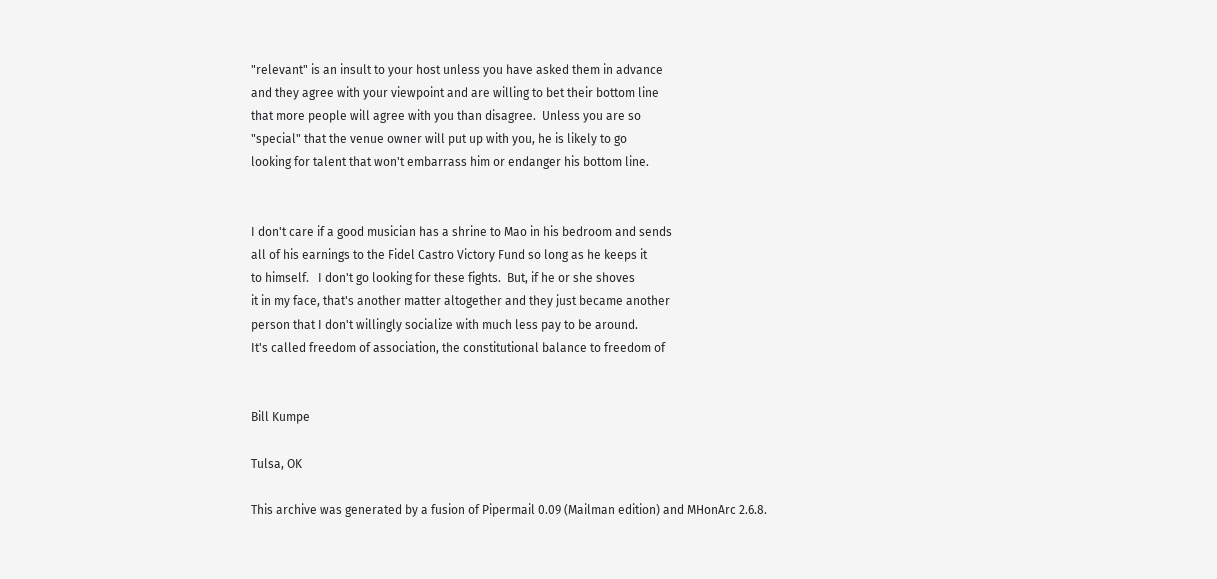"relevant" is an insult to your host unless you have asked them in advance
and they agree with your viewpoint and are willing to bet their bottom line
that more people will agree with you than disagree.  Unless you are so
"special" that the venue owner will put up with you, he is likely to go
looking for talent that won't embarrass him or endanger his bottom line.


I don't care if a good musician has a shrine to Mao in his bedroom and sends
all of his earnings to the Fidel Castro Victory Fund so long as he keeps it
to himself.   I don't go looking for these fights.  But, if he or she shoves
it in my face, that's another matter altogether and they just became another
person that I don't willingly socialize with much less pay to be around.
It's called freedom of association, the constitutional balance to freedom of


Bill Kumpe

Tulsa, OK

This archive was generated by a fusion of Pipermail 0.09 (Mailman edition) and MHonArc 2.6.8.